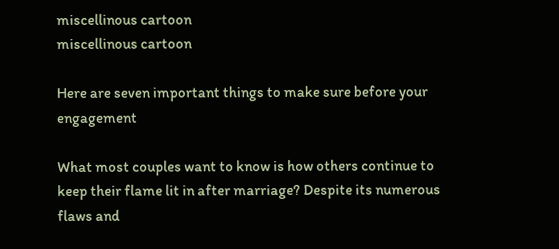miscellinous cartoon
miscellinous cartoon

Here are seven important things to make sure before your engagement

What most couples want to know is how others continue to keep their flame lit in after marriage? Despite its numerous flaws and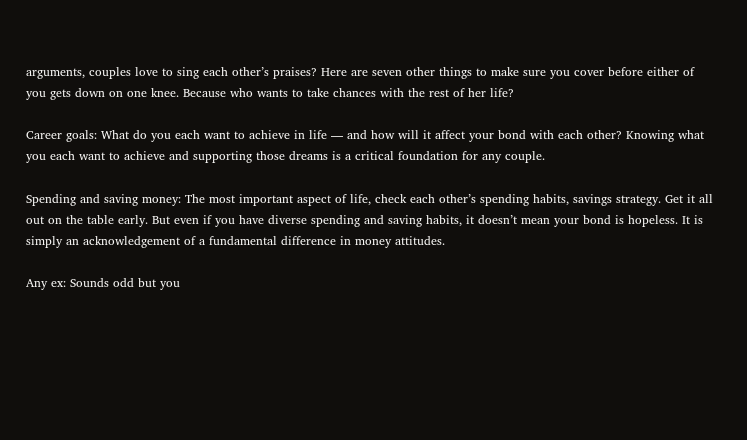arguments, couples love to sing each other’s praises? Here are seven other things to make sure you cover before either of you gets down on one knee. Because who wants to take chances with the rest of her life?

Career goals: What do you each want to achieve in life — and how will it affect your bond with each other? Knowing what you each want to achieve and supporting those dreams is a critical foundation for any couple.

Spending and saving money: The most important aspect of life, check each other’s spending habits, savings strategy. Get it all out on the table early. But even if you have diverse spending and saving habits, it doesn’t mean your bond is hopeless. It is simply an acknowledgement of a fundamental difference in money attitudes.

Any ex: Sounds odd but you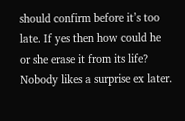should confirm before it’s too late. If yes then how could he or she erase it from its life? Nobody likes a surprise ex later.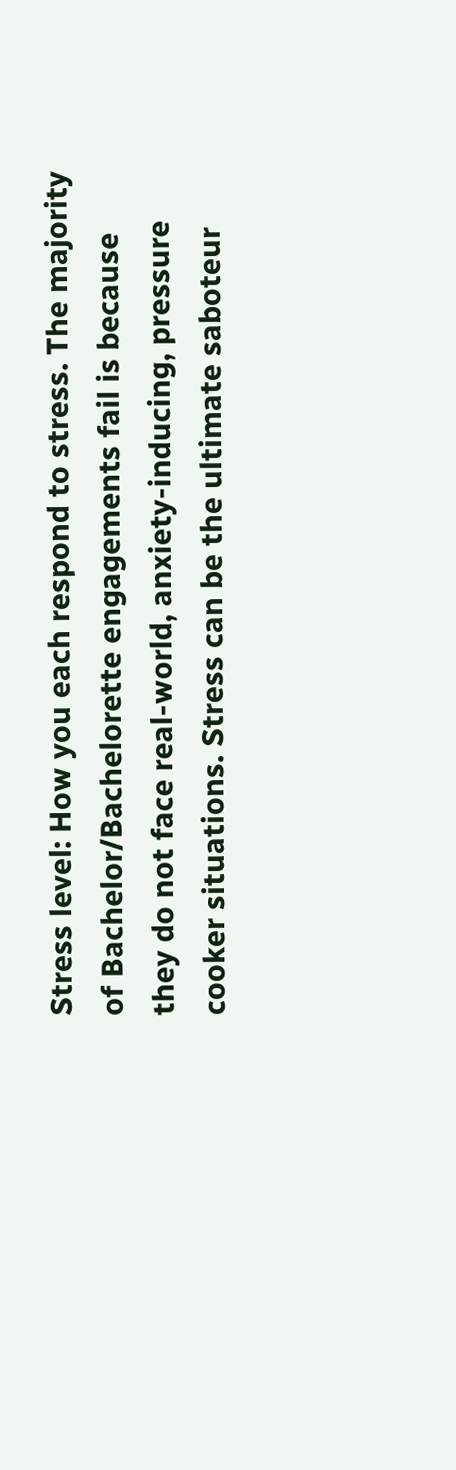Stress level: How you each respond to stress. The majority of Bachelor/Bachelorette engagements fail is because they do not face real-world, anxiety-inducing, pressure cooker situations. Stress can be the ultimate saboteur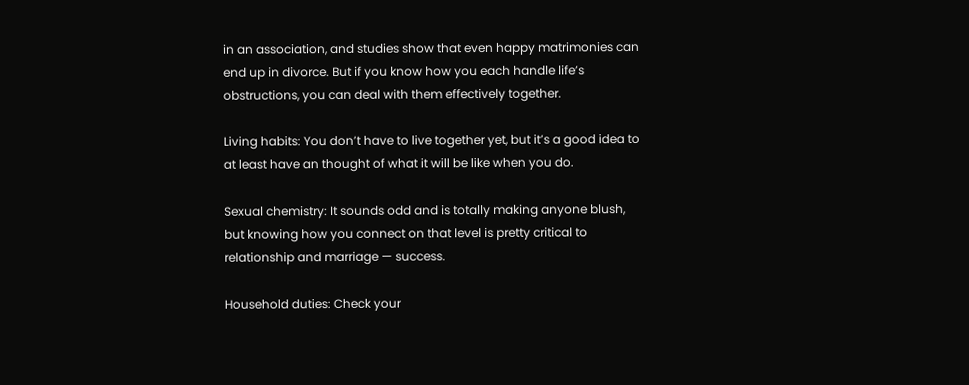in an association, and studies show that even happy matrimonies can end up in divorce. But if you know how you each handle life’s obstructions, you can deal with them effectively together.

Living habits: You don’t have to live together yet, but it’s a good idea to at least have an thought of what it will be like when you do.

Sexual chemistry: It sounds odd and is totally making anyone blush, but knowing how you connect on that level is pretty critical to relationship and marriage — success.

Household duties: Check your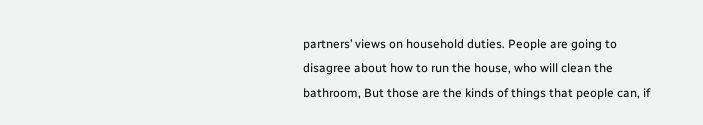partners’ views on household duties. People are going to disagree about how to run the house, who will clean the bathroom, But those are the kinds of things that people can, if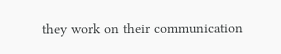they work on their communication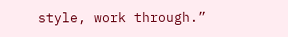style, work through.”